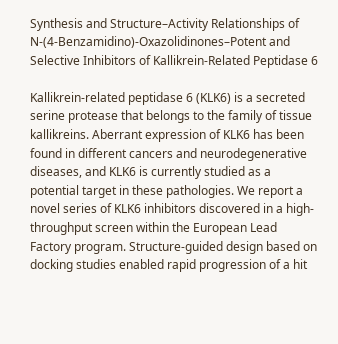Synthesis and Structure–Activity Relationships of N-(4-Benzamidino)-Oxazolidinones–Potent and Selective Inhibitors of Kallikrein-Related Peptidase 6

Kallikrein-related peptidase 6 (KLK6) is a secreted serine protease that belongs to the family of tissue kallikreins. Aberrant expression of KLK6 has been found in different cancers and neurodegenerative diseases, and KLK6 is currently studied as a potential target in these pathologies. We report a novel series of KLK6 inhibitors discovered in a high-throughput screen within the European Lead Factory program. Structure-guided design based on docking studies enabled rapid progression of a hit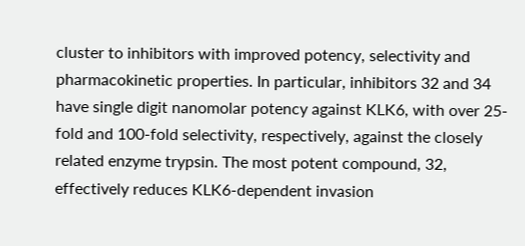cluster to inhibitors with improved potency, selectivity and pharmacokinetic properties. In particular, inhibitors 32 and 34 have single digit nanomolar potency against KLK6, with over 25-fold and 100-fold selectivity, respectively, against the closely related enzyme trypsin. The most potent compound, 32, effectively reduces KLK6-dependent invasion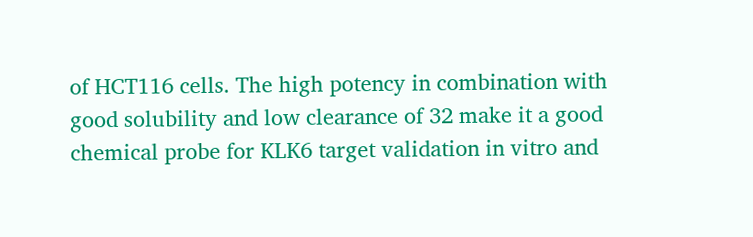of HCT116 cells. The high potency in combination with good solubility and low clearance of 32 make it a good chemical probe for KLK6 target validation in vitro and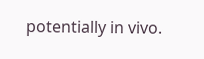potentially in vivo.